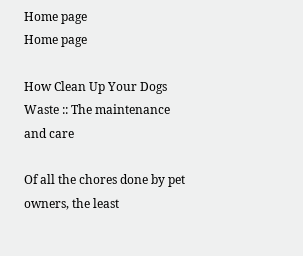Home page
Home page

How Clean Up Your Dogs Waste :: The maintenance and care

Of all the chores done by pet owners, the least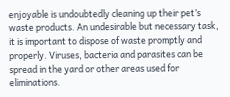enjoyable is undoubtedly cleaning up their pet’s waste products. An undesirable but necessary task, it is important to dispose of waste promptly and properly. Viruses, bacteria and parasites can be spread in the yard or other areas used for eliminations.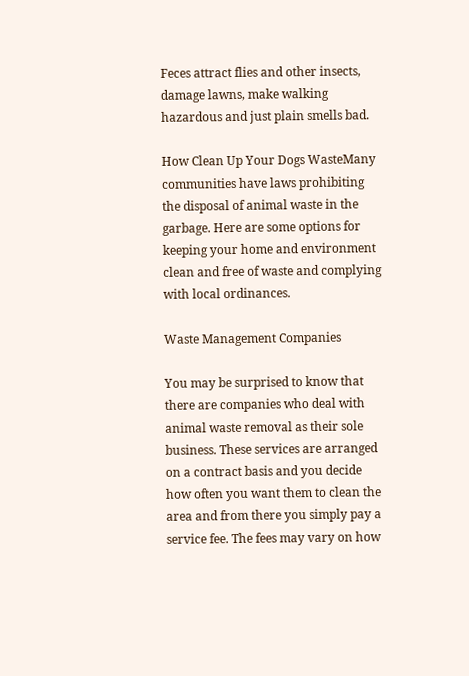Feces attract flies and other insects, damage lawns, make walking hazardous and just plain smells bad.

How Clean Up Your Dogs WasteMany communities have laws prohibiting the disposal of animal waste in the garbage. Here are some options for keeping your home and environment clean and free of waste and complying with local ordinances.

Waste Management Companies

You may be surprised to know that there are companies who deal with animal waste removal as their sole business. These services are arranged on a contract basis and you decide how often you want them to clean the area and from there you simply pay a service fee. The fees may vary on how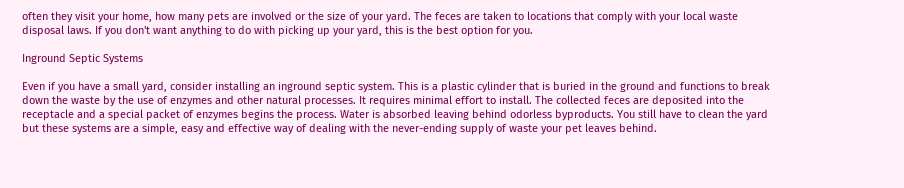often they visit your home, how many pets are involved or the size of your yard. The feces are taken to locations that comply with your local waste disposal laws. If you don't want anything to do with picking up your yard, this is the best option for you.

Inground Septic Systems

Even if you have a small yard, consider installing an inground septic system. This is a plastic cylinder that is buried in the ground and functions to break down the waste by the use of enzymes and other natural processes. It requires minimal effort to install. The collected feces are deposited into the receptacle and a special packet of enzymes begins the process. Water is absorbed leaving behind odorless byproducts. You still have to clean the yard but these systems are a simple, easy and effective way of dealing with the never-ending supply of waste your pet leaves behind.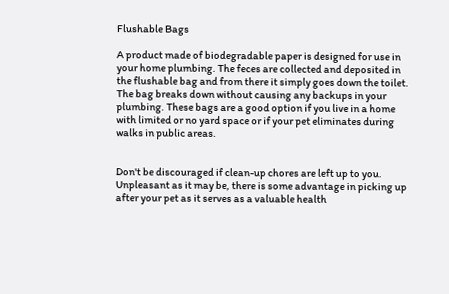Flushable Bags

A product made of biodegradable paper is designed for use in your home plumbing. The feces are collected and deposited in the flushable bag and from there it simply goes down the toilet. The bag breaks down without causing any backups in your plumbing. These bags are a good option if you live in a home with limited or no yard space or if your pet eliminates during walks in public areas.


Don't be discouraged if clean-up chores are left up to you. Unpleasant as it may be, there is some advantage in picking up after your pet as it serves as a valuable health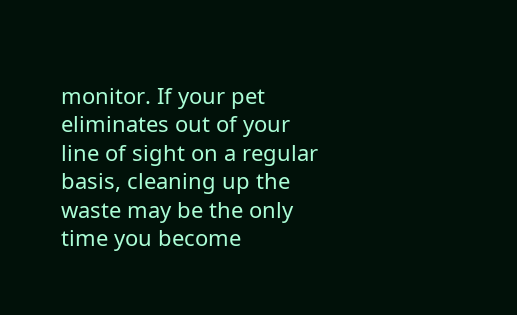monitor. If your pet eliminates out of your line of sight on a regular basis, cleaning up the waste may be the only time you become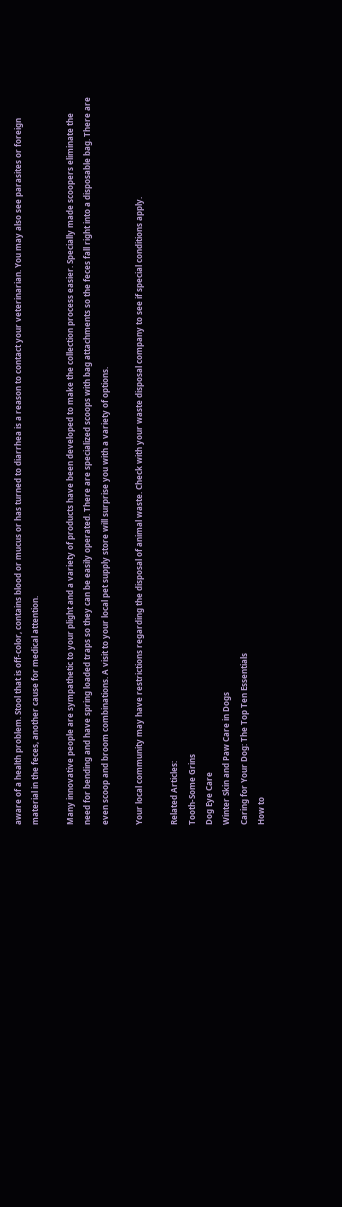aware of a health problem. Stool that is off-color, contains blood or mucus or has turned to diarrhea is a reason to contact your veterinarian. You may also see parasites or foreign material in the feces, another cause for medical attention.

Many innovative people are sympathetic to your plight and a variety of products have been developed to make the collection process easier. Specially made scoopers eliminate the need for bending and have spring loaded traps so they can be easily operated. There are specialized scoops with bag attachments so the feces fall right into a disposable bag. There are even scoop and broom combinations. A visit to your local pet supply store will surprise you with a variety of options.

Your local community may have restrictions regarding the disposal of animal waste. Check with your waste disposal company to see if special conditions apply.

Related Articles:
Tooth-Some Grins
Dog Eye Care
Winter Skin and Paw Care in Dogs
Caring for Your Dog: The Top Ten Essentials
How to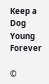Keep a Dog Young Forever

©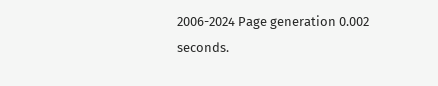2006-2024 Page generation 0.002 seconds.